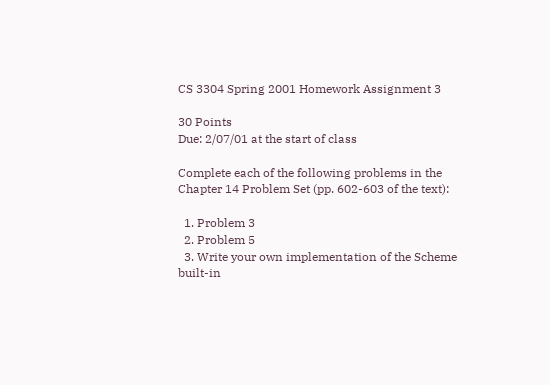CS 3304 Spring 2001 Homework Assignment 3

30 Points
Due: 2/07/01 at the start of class

Complete each of the following problems in the Chapter 14 Problem Set (pp. 602-603 of the text):

  1. Problem 3
  2. Problem 5
  3. Write your own implementation of the Scheme built-in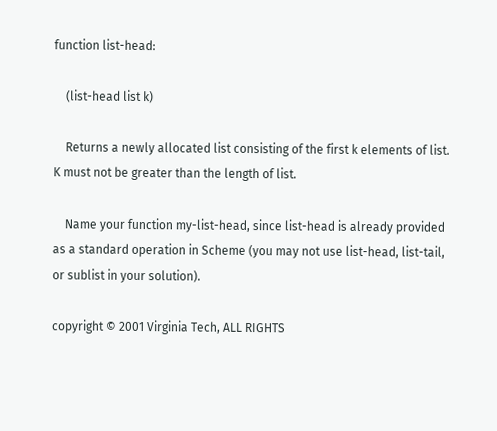function list-head:

    (list-head list k)

    Returns a newly allocated list consisting of the first k elements of list. K must not be greater than the length of list.

    Name your function my-list-head, since list-head is already provided as a standard operation in Scheme (you may not use list-head, list-tail, or sublist in your solution).

copyright © 2001 Virginia Tech, ALL RIGHTS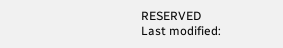RESERVED
Last modified: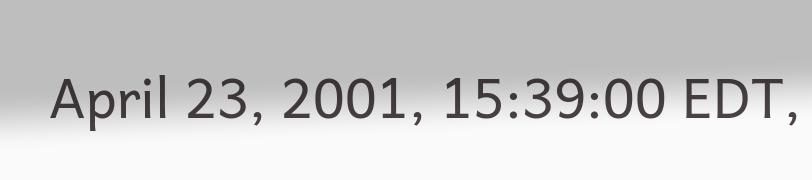April 23, 2001, 15:39:00 EDT,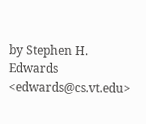by Stephen H. Edwards <edwards@cs.vt.edu>